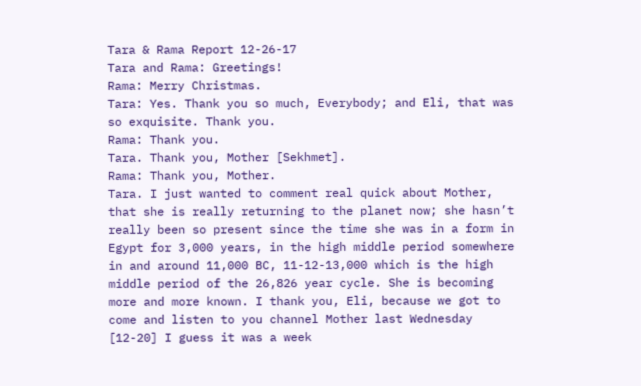Tara & Rama Report 12-26-17
Tara and Rama: Greetings!
Rama: Merry Christmas.
Tara: Yes. Thank you so much, Everybody; and Eli, that was so exquisite. Thank you.
Rama: Thank you.
Tara. Thank you, Mother [Sekhmet].
Rama: Thank you, Mother.
Tara. I just wanted to comment real quick about Mother, that she is really returning to the planet now; she hasn’t really been so present since the time she was in a form in Egypt for 3,000 years, in the high middle period somewhere in and around 11,000 BC, 11-12-13,000 which is the high middle period of the 26,826 year cycle. She is becoming more and more known. I thank you, Eli, because we got to come and listen to you channel Mother last Wednesday [12-20] I guess it was a week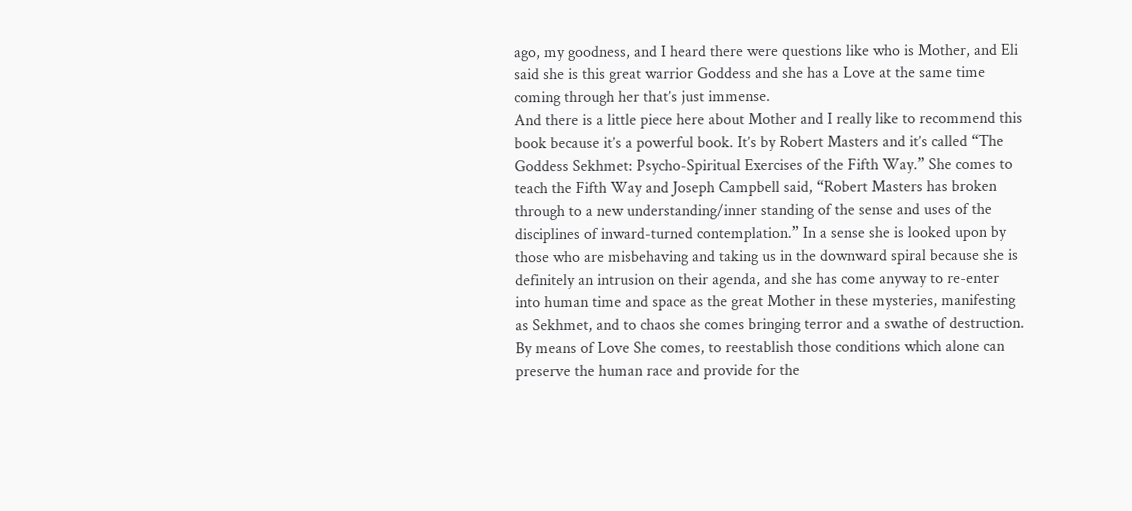ago, my goodness, and I heard there were questions like who is Mother, and Eli said she is this great warrior Goddess and she has a Love at the same time coming through her that’s just immense.
And there is a little piece here about Mother and I really like to recommend this book because it’s a powerful book. It’s by Robert Masters and it’s called “The Goddess Sekhmet: Psycho-Spiritual Exercises of the Fifth Way.” She comes to teach the Fifth Way and Joseph Campbell said, “Robert Masters has broken through to a new understanding/inner standing of the sense and uses of the disciplines of inward-turned contemplation.” In a sense she is looked upon by those who are misbehaving and taking us in the downward spiral because she is definitely an intrusion on their agenda, and she has come anyway to re-enter into human time and space as the great Mother in these mysteries, manifesting as Sekhmet, and to chaos she comes bringing terror and a swathe of destruction. By means of Love She comes, to reestablish those conditions which alone can preserve the human race and provide for the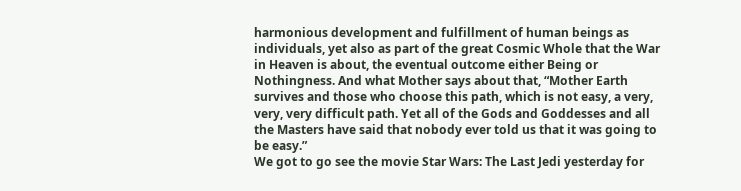harmonious development and fulfillment of human beings as individuals, yet also as part of the great Cosmic Whole that the War in Heaven is about, the eventual outcome either Being or Nothingness. And what Mother says about that, “Mother Earth survives and those who choose this path, which is not easy, a very, very, very difficult path. Yet all of the Gods and Goddesses and all the Masters have said that nobody ever told us that it was going to be easy.”
We got to go see the movie Star Wars: The Last Jedi yesterday for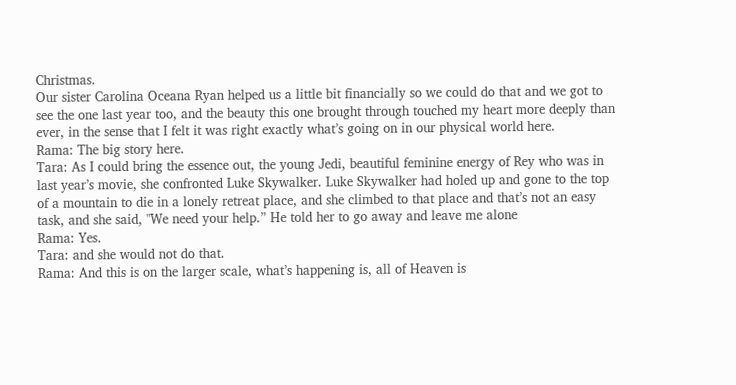Christmas.
Our sister Carolina Oceana Ryan helped us a little bit financially so we could do that and we got to see the one last year too, and the beauty this one brought through touched my heart more deeply than ever, in the sense that I felt it was right exactly what’s going on in our physical world here.
Rama: The big story here.
Tara: As I could bring the essence out, the young Jedi, beautiful feminine energy of Rey who was in last year’s movie, she confronted Luke Skywalker. Luke Skywalker had holed up and gone to the top of a mountain to die in a lonely retreat place, and she climbed to that place and that’s not an easy task, and she said, "We need your help.” He told her to go away and leave me alone
Rama: Yes.
Tara: and she would not do that.
Rama: And this is on the larger scale, what’s happening is, all of Heaven is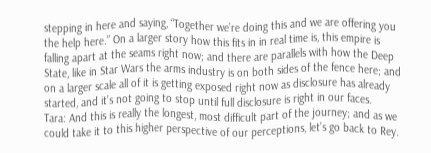stepping in here and saying, “Together we’re doing this and we are offering you the help here.” On a larger story how this fits in in real time is, this empire is falling apart at the seams right now; and there are parallels with how the Deep State, like in Star Wars the arms industry is on both sides of the fence here; and on a larger scale all of it is getting exposed right now as disclosure has already started, and it’s not going to stop until full disclosure is right in our faces.
Tara: And this is really the longest, most difficult part of the journey; and as we could take it to this higher perspective of our perceptions, let’s go back to Rey.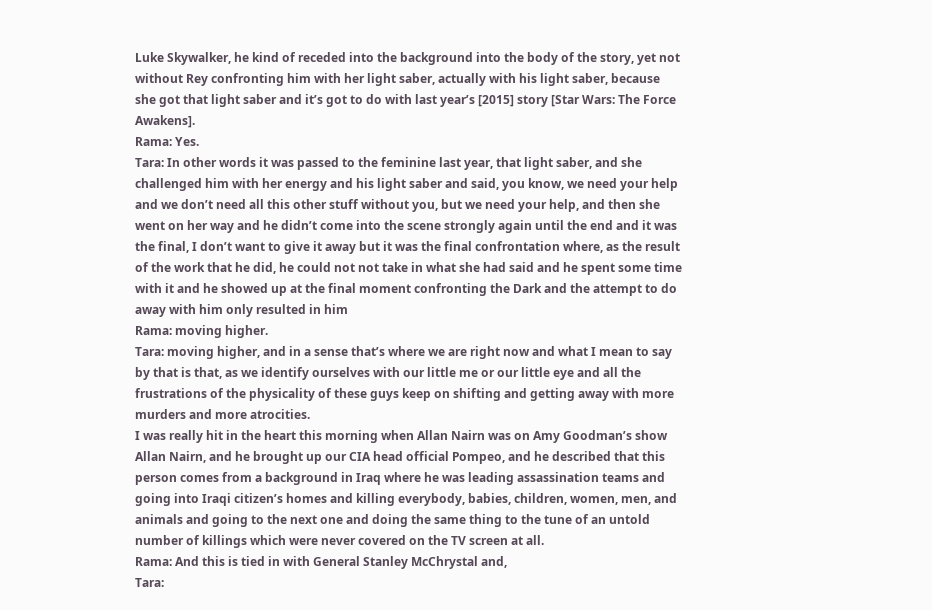Luke Skywalker, he kind of receded into the background into the body of the story, yet not without Rey confronting him with her light saber, actually with his light saber, because she got that light saber and it’s got to do with last year’s [2015] story [Star Wars: The Force Awakens].
Rama: Yes.
Tara: In other words it was passed to the feminine last year, that light saber, and she challenged him with her energy and his light saber and said, you know, we need your help and we don’t need all this other stuff without you, but we need your help, and then she went on her way and he didn’t come into the scene strongly again until the end and it was the final, I don’t want to give it away but it was the final confrontation where, as the result of the work that he did, he could not not take in what she had said and he spent some time with it and he showed up at the final moment confronting the Dark and the attempt to do away with him only resulted in him
Rama: moving higher.
Tara: moving higher, and in a sense that’s where we are right now and what I mean to say by that is that, as we identify ourselves with our little me or our little eye and all the frustrations of the physicality of these guys keep on shifting and getting away with more murders and more atrocities.
I was really hit in the heart this morning when Allan Nairn was on Amy Goodman’s show Allan Nairn, and he brought up our CIA head official Pompeo, and he described that this person comes from a background in Iraq where he was leading assassination teams and going into Iraqi citizen’s homes and killing everybody, babies, children, women, men, and animals and going to the next one and doing the same thing to the tune of an untold number of killings which were never covered on the TV screen at all.
Rama: And this is tied in with General Stanley McChrystal and,
Tara: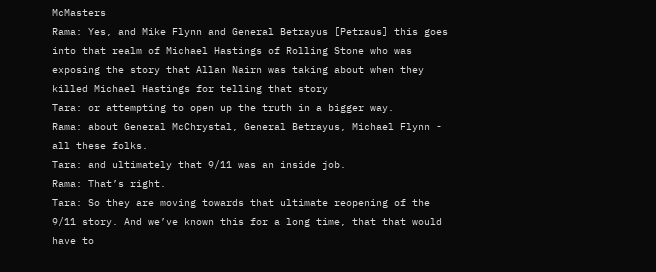McMasters
Rama: Yes, and Mike Flynn and General Betrayus [Petraus] this goes into that realm of Michael Hastings of Rolling Stone who was exposing the story that Allan Nairn was taking about when they killed Michael Hastings for telling that story
Tara: or attempting to open up the truth in a bigger way.
Rama: about General McChrystal, General Betrayus, Michael Flynn - all these folks.
Tara: and ultimately that 9/11 was an inside job.
Rama: That’s right.
Tara: So they are moving towards that ultimate reopening of the 9/11 story. And we’ve known this for a long time, that that would have to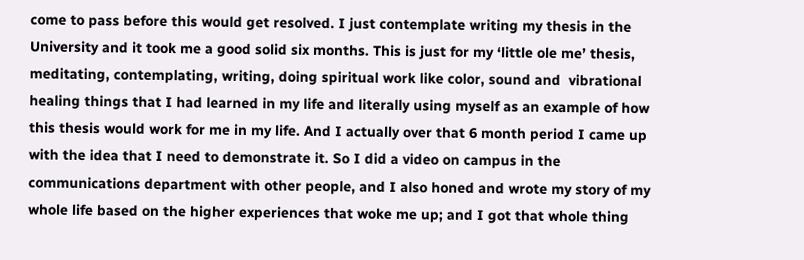come to pass before this would get resolved. I just contemplate writing my thesis in the University and it took me a good solid six months. This is just for my ‘little ole me’ thesis, meditating, contemplating, writing, doing spiritual work like color, sound and  vibrational healing things that I had learned in my life and literally using myself as an example of how this thesis would work for me in my life. And I actually over that 6 month period I came up with the idea that I need to demonstrate it. So I did a video on campus in the communications department with other people, and I also honed and wrote my story of my whole life based on the higher experiences that woke me up; and I got that whole thing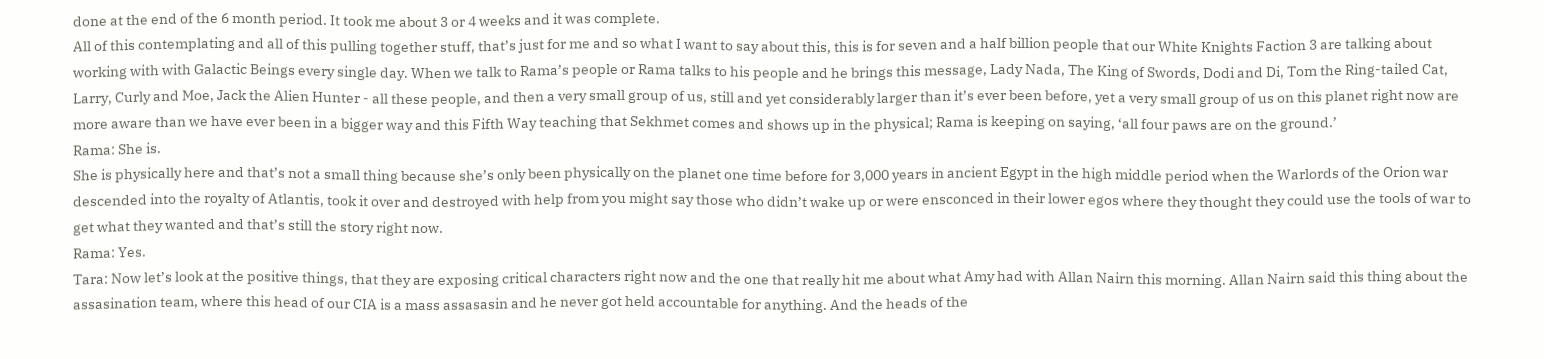done at the end of the 6 month period. It took me about 3 or 4 weeks and it was complete.
All of this contemplating and all of this pulling together stuff, that’s just for me and so what I want to say about this, this is for seven and a half billion people that our White Knights Faction 3 are talking about working with with Galactic Beings every single day. When we talk to Rama’s people or Rama talks to his people and he brings this message, Lady Nada, The King of Swords, Dodi and Di, Tom the Ring-tailed Cat, Larry, Curly and Moe, Jack the Alien Hunter - all these people, and then a very small group of us, still and yet considerably larger than it’s ever been before, yet a very small group of us on this planet right now are more aware than we have ever been in a bigger way and this Fifth Way teaching that Sekhmet comes and shows up in the physical; Rama is keeping on saying, ‘all four paws are on the ground.’
Rama: She is.
She is physically here and that’s not a small thing because she’s only been physically on the planet one time before for 3,000 years in ancient Egypt in the high middle period when the Warlords of the Orion war descended into the royalty of Atlantis, took it over and destroyed with help from you might say those who didn’t wake up or were ensconced in their lower egos where they thought they could use the tools of war to get what they wanted and that’s still the story right now.
Rama: Yes.
Tara: Now let’s look at the positive things, that they are exposing critical characters right now and the one that really hit me about what Amy had with Allan Nairn this morning. Allan Nairn said this thing about the assasination team, where this head of our CIA is a mass assasasin and he never got held accountable for anything. And the heads of the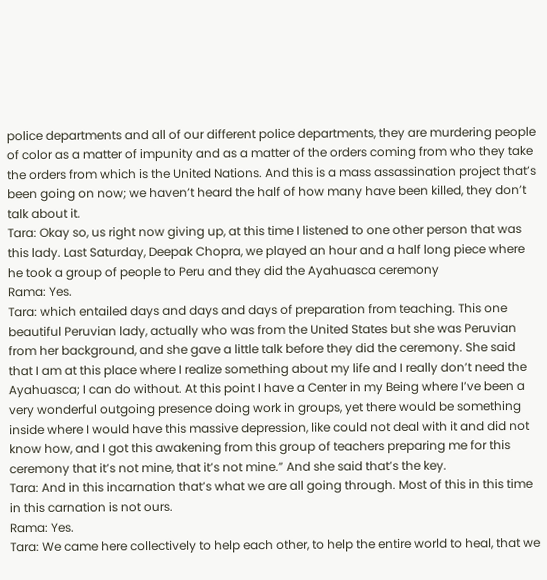police departments and all of our different police departments, they are murdering people of color as a matter of impunity and as a matter of the orders coming from who they take the orders from which is the United Nations. And this is a mass assassination project that’s been going on now; we haven’t heard the half of how many have been killed, they don’t talk about it.
Tara: Okay so, us right now giving up, at this time I listened to one other person that was this lady. Last Saturday, Deepak Chopra, we played an hour and a half long piece where he took a group of people to Peru and they did the Ayahuasca ceremony
Rama: Yes.
Tara: which entailed days and days and days of preparation from teaching. This one beautiful Peruvian lady, actually who was from the United States but she was Peruvian from her background, and she gave a little talk before they did the ceremony. She said that I am at this place where I realize something about my life and I really don’t need the Ayahuasca; I can do without. At this point I have a Center in my Being where I’ve been a very wonderful outgoing presence doing work in groups, yet there would be something inside where I would have this massive depression, like could not deal with it and did not know how, and I got this awakening from this group of teachers preparing me for this ceremony that it’s not mine, that it’s not mine.” And she said that’s the key.
Tara: And in this incarnation that’s what we are all going through. Most of this in this time in this carnation is not ours.
Rama: Yes.
Tara: We came here collectively to help each other, to help the entire world to heal, that we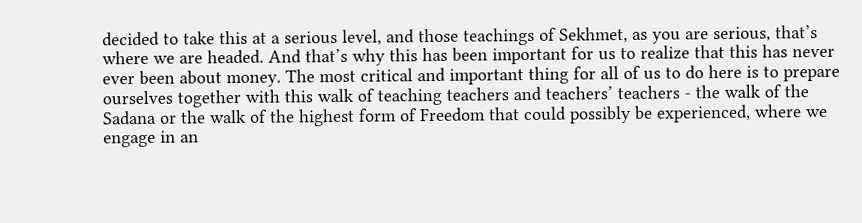decided to take this at a serious level, and those teachings of Sekhmet, as you are serious, that’s where we are headed. And that’s why this has been important for us to realize that this has never ever been about money. The most critical and important thing for all of us to do here is to prepare ourselves together with this walk of teaching teachers and teachers’ teachers - the walk of the Sadana or the walk of the highest form of Freedom that could possibly be experienced, where we engage in an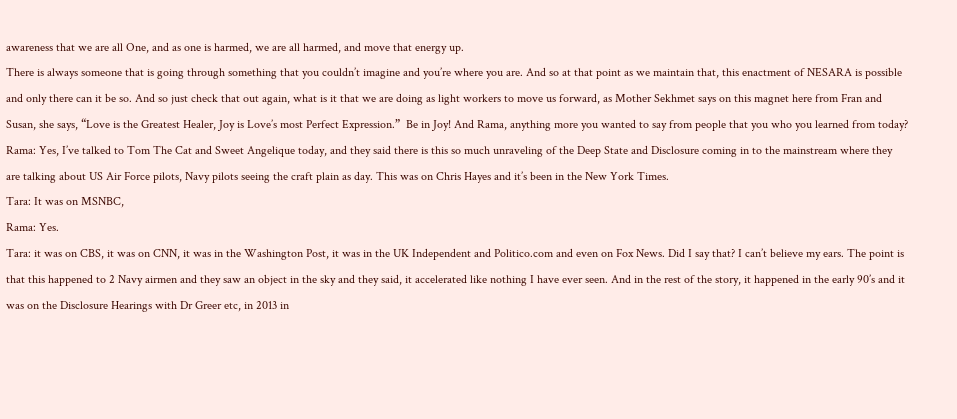awareness that we are all One, and as one is harmed, we are all harmed, and move that energy up.
There is always someone that is going through something that you couldn’t imagine and you’re where you are. And so at that point as we maintain that, this enactment of NESARA is possible and only there can it be so. And so just check that out again, what is it that we are doing as light workers to move us forward, as Mother Sekhmet says on this magnet here from Fran and Susan, she says, “Love is the Greatest Healer, Joy is Love’s most Perfect Expression.”  Be in Joy! And Rama, anything more you wanted to say from people that you who you learned from today?
Rama: Yes, I’ve talked to Tom The Cat and Sweet Angelique today, and they said there is this so much unraveling of the Deep State and Disclosure coming in to the mainstream where they are talking about US Air Force pilots, Navy pilots seeing the craft plain as day. This was on Chris Hayes and it’s been in the New York Times.
Tara: It was on MSNBC,
Rama: Yes.
Tara: it was on CBS, it was on CNN, it was in the Washington Post, it was in the UK Independent and Politico.com and even on Fox News. Did I say that? I can’t believe my ears. The point is that this happened to 2 Navy airmen and they saw an object in the sky and they said, it accelerated like nothing I have ever seen. And in the rest of the story, it happened in the early 90’s and it was on the Disclosure Hearings with Dr Greer etc, in 2013 in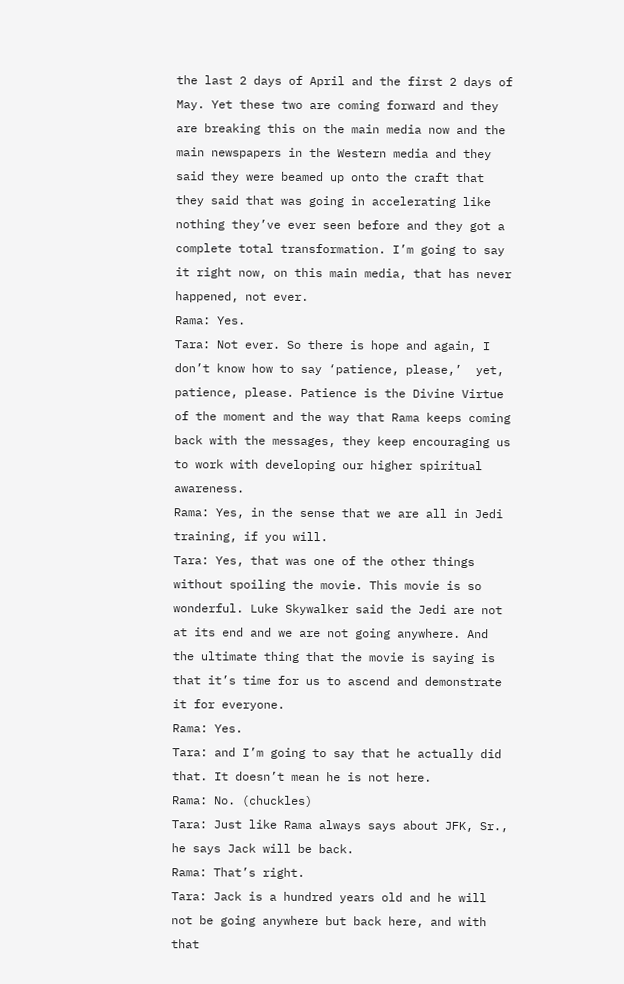the last 2 days of April and the first 2 days of May. Yet these two are coming forward and they are breaking this on the main media now and the main newspapers in the Western media and they said they were beamed up onto the craft that they said that was going in accelerating like nothing they’ve ever seen before and they got a complete total transformation. I’m going to say it right now, on this main media, that has never happened, not ever.
Rama: Yes.
Tara: Not ever. So there is hope and again, I don’t know how to say ‘patience, please,’  yet, patience, please. Patience is the Divine Virtue of the moment and the way that Rama keeps coming back with the messages, they keep encouraging us to work with developing our higher spiritual awareness.
Rama: Yes, in the sense that we are all in Jedi training, if you will.
Tara: Yes, that was one of the other things without spoiling the movie. This movie is so wonderful. Luke Skywalker said the Jedi are not at its end and we are not going anywhere. And the ultimate thing that the movie is saying is that it’s time for us to ascend and demonstrate it for everyone.
Rama: Yes.
Tara: and I’m going to say that he actually did that. It doesn’t mean he is not here.
Rama: No. (chuckles)
Tara: Just like Rama always says about JFK, Sr., he says Jack will be back.
Rama: That’s right.
Tara: Jack is a hundred years old and he will not be going anywhere but back here, and with that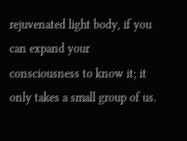rejuvenated light body, if you can expand your consciousness to know it; it only takes a small group of us.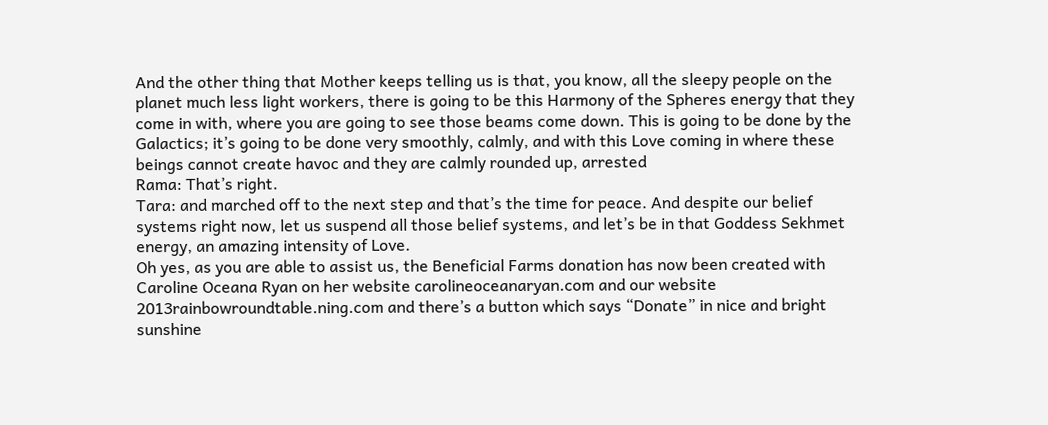And the other thing that Mother keeps telling us is that, you know, all the sleepy people on the planet much less light workers, there is going to be this Harmony of the Spheres energy that they come in with, where you are going to see those beams come down. This is going to be done by the Galactics; it’s going to be done very smoothly, calmly, and with this Love coming in where these beings cannot create havoc and they are calmly rounded up, arrested
Rama: That’s right.
Tara: and marched off to the next step and that’s the time for peace. And despite our belief systems right now, let us suspend all those belief systems, and let’s be in that Goddess Sekhmet energy, an amazing intensity of Love.
Oh yes, as you are able to assist us, the Beneficial Farms donation has now been created with Caroline Oceana Ryan on her website carolineoceanaryan.com and our website 2013rainbowroundtable.ning.com and there’s a button which says “Donate” in nice and bright sunshine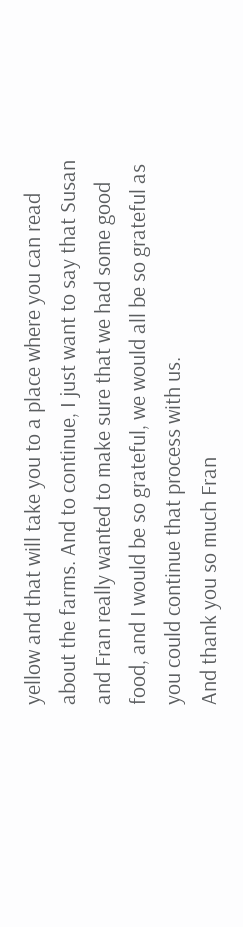yellow and that will take you to a place where you can read about the farms. And to continue, I just want to say that Susan and Fran really wanted to make sure that we had some good food, and I would be so grateful, we would all be so grateful as you could continue that process with us.
And thank you so much Fran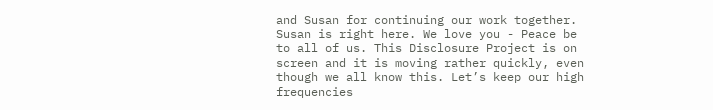and Susan for continuing our work together. Susan is right here. We love you - Peace be to all of us. This Disclosure Project is on screen and it is moving rather quickly, even though we all know this. Let’s keep our high frequencies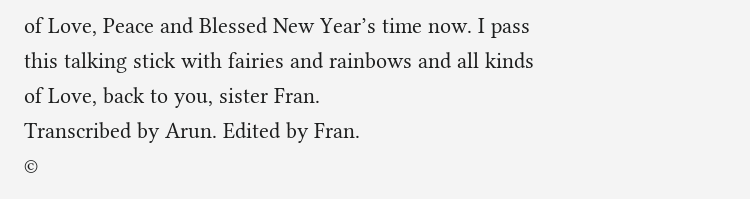of Love, Peace and Blessed New Year’s time now. I pass this talking stick with fairies and rainbows and all kinds of Love, back to you, sister Fran.
Transcribed by Arun. Edited by Fran.
©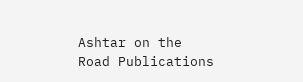Ashtar on the Road Publications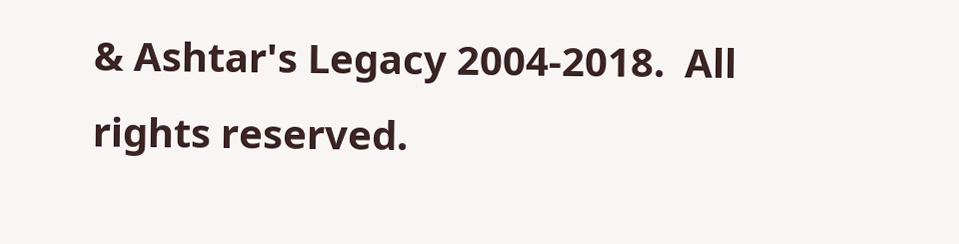& Ashtar's Legacy 2004-2018.  All rights reserved.